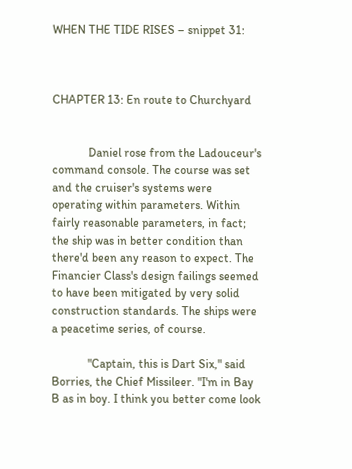WHEN THE TIDE RISES – snippet 31:



CHAPTER 13: En route to Churchyard


            Daniel rose from the Ladouceur's command console. The course was set and the cruiser's systems were operating within parameters. Within fairly reasonable parameters, in fact; the ship was in better condition than there'd been any reason to expect. The Financier Class's design failings seemed to have been mitigated by very solid construction standards. The ships were a peacetime series, of course.

            "Captain, this is Dart Six," said Borries, the Chief Missileer. "I'm in Bay B as in boy. I think you better come look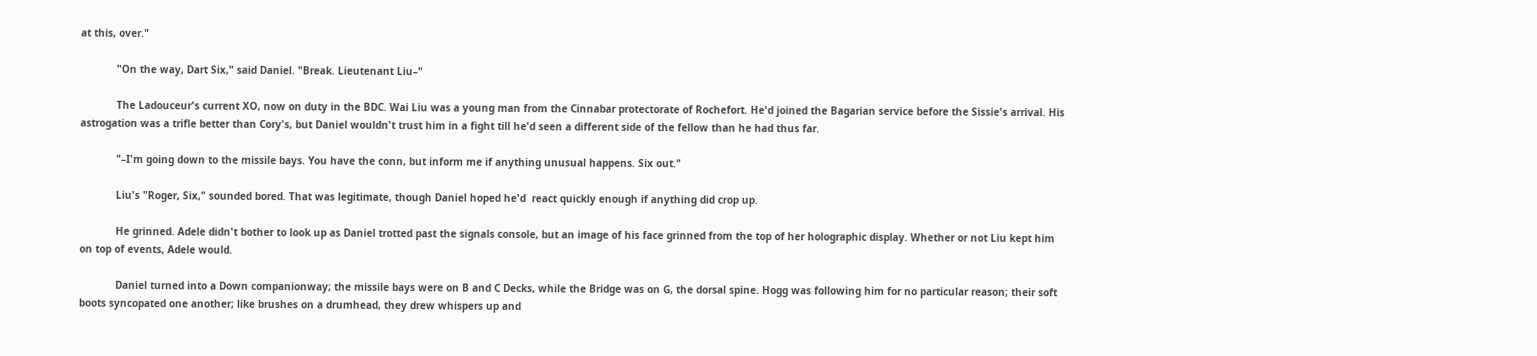at this, over."

            "On the way, Dart Six," said Daniel. "Break. Lieutenant Liu–"

            The Ladouceur's current XO, now on duty in the BDC. Wai Liu was a young man from the Cinnabar protectorate of Rochefort. He'd joined the Bagarian service before the Sissie's arrival. His astrogation was a trifle better than Cory's, but Daniel wouldn't trust him in a fight till he'd seen a different side of the fellow than he had thus far.

            "–I'm going down to the missile bays. You have the conn, but inform me if anything unusual happens. Six out."

            Liu's "Roger, Six," sounded bored. That was legitimate, though Daniel hoped he'd  react quickly enough if anything did crop up.

            He grinned. Adele didn't bother to look up as Daniel trotted past the signals console, but an image of his face grinned from the top of her holographic display. Whether or not Liu kept him on top of events, Adele would.

            Daniel turned into a Down companionway; the missile bays were on B and C Decks, while the Bridge was on G, the dorsal spine. Hogg was following him for no particular reason; their soft boots syncopated one another; like brushes on a drumhead, they drew whispers up and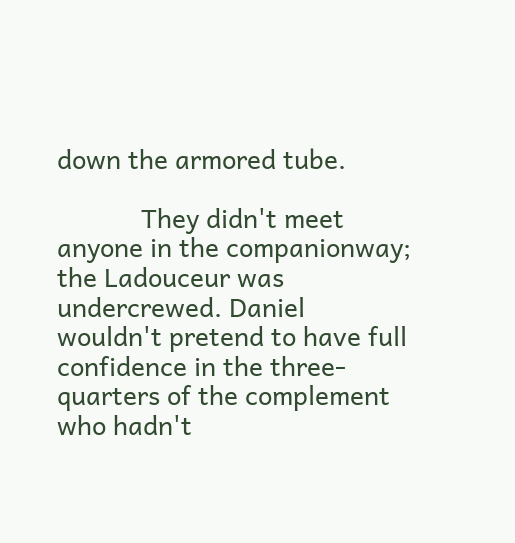down the armored tube.

            They didn't meet anyone in the companionway; the Ladouceur was undercrewed. Daniel wouldn't pretend to have full confidence in the three-quarters of the complement who hadn't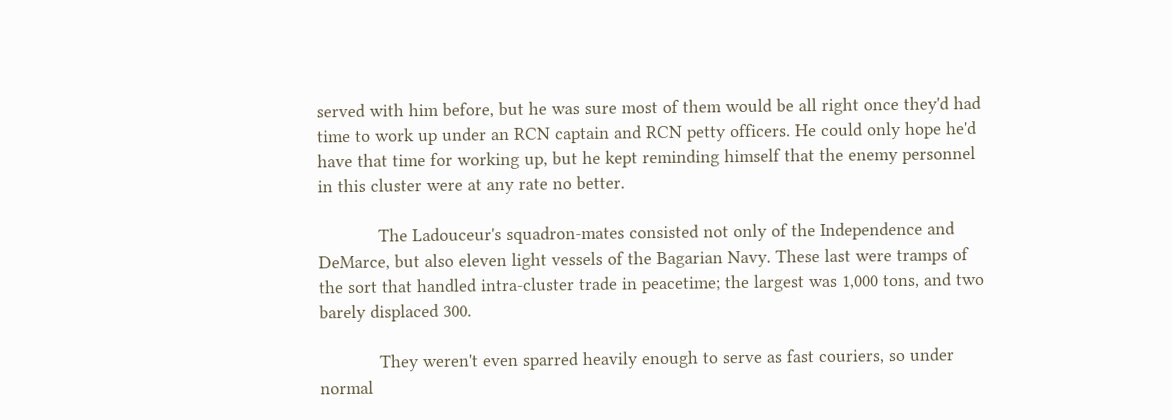served with him before, but he was sure most of them would be all right once they'd had time to work up under an RCN captain and RCN petty officers. He could only hope he'd have that time for working up, but he kept reminding himself that the enemy personnel in this cluster were at any rate no better.

            The Ladouceur's squadron-mates consisted not only of the Independence and DeMarce, but also eleven light vessels of the Bagarian Navy. These last were tramps of the sort that handled intra-cluster trade in peacetime; the largest was 1,000 tons, and two barely displaced 300.

            They weren't even sparred heavily enough to serve as fast couriers, so under normal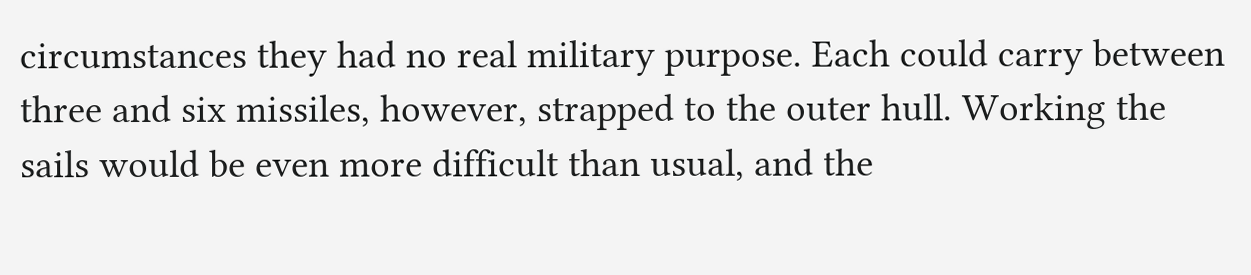circumstances they had no real military purpose. Each could carry between three and six missiles, however, strapped to the outer hull. Working the sails would be even more difficult than usual, and the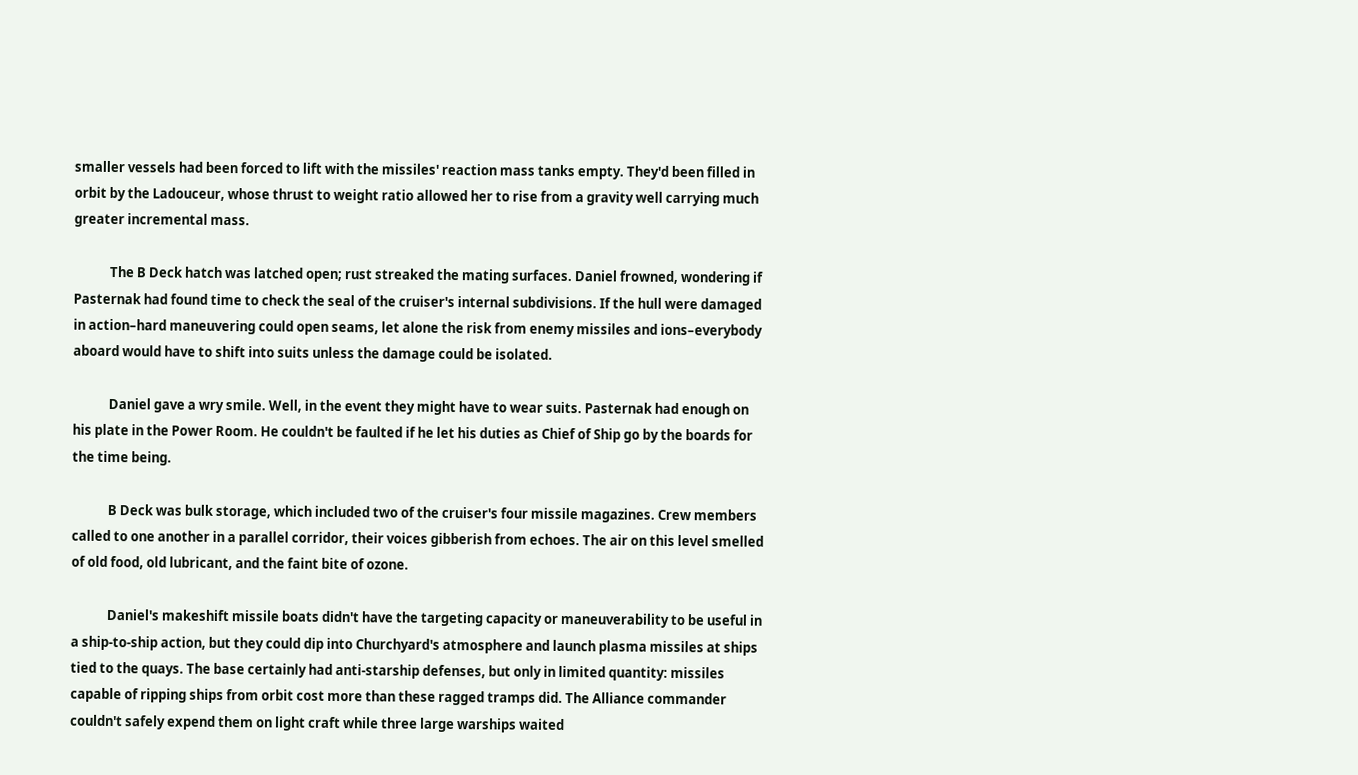smaller vessels had been forced to lift with the missiles' reaction mass tanks empty. They'd been filled in orbit by the Ladouceur, whose thrust to weight ratio allowed her to rise from a gravity well carrying much greater incremental mass.

            The B Deck hatch was latched open; rust streaked the mating surfaces. Daniel frowned, wondering if Pasternak had found time to check the seal of the cruiser's internal subdivisions. If the hull were damaged in action–hard maneuvering could open seams, let alone the risk from enemy missiles and ions–everybody aboard would have to shift into suits unless the damage could be isolated.

            Daniel gave a wry smile. Well, in the event they might have to wear suits. Pasternak had enough on his plate in the Power Room. He couldn't be faulted if he let his duties as Chief of Ship go by the boards for the time being.

            B Deck was bulk storage, which included two of the cruiser's four missile magazines. Crew members called to one another in a parallel corridor, their voices gibberish from echoes. The air on this level smelled of old food, old lubricant, and the faint bite of ozone.

            Daniel's makeshift missile boats didn't have the targeting capacity or maneuverability to be useful in a ship-to-ship action, but they could dip into Churchyard's atmosphere and launch plasma missiles at ships tied to the quays. The base certainly had anti-starship defenses, but only in limited quantity: missiles capable of ripping ships from orbit cost more than these ragged tramps did. The Alliance commander couldn't safely expend them on light craft while three large warships waited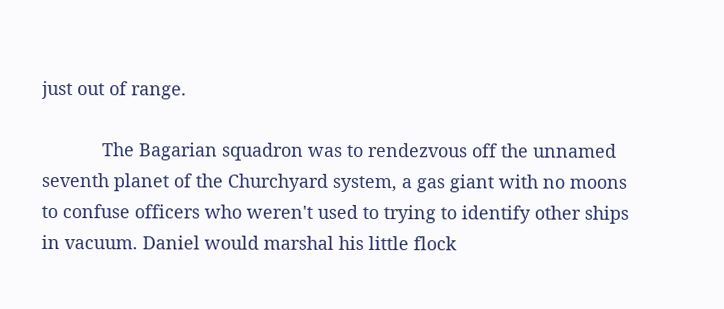just out of range.

            The Bagarian squadron was to rendezvous off the unnamed seventh planet of the Churchyard system, a gas giant with no moons to confuse officers who weren't used to trying to identify other ships in vacuum. Daniel would marshal his little flock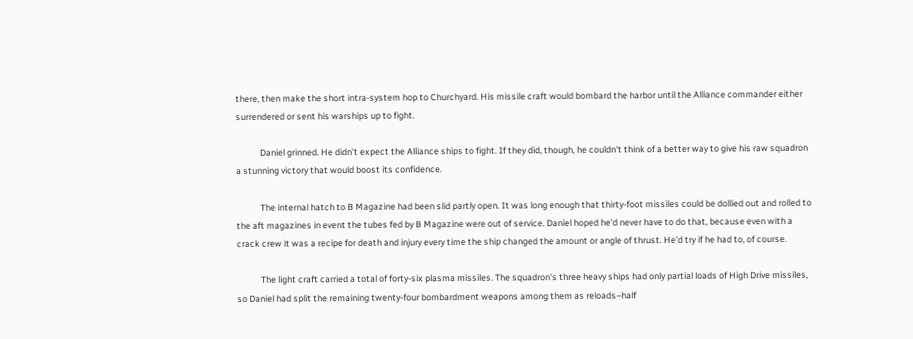there, then make the short intra-system hop to Churchyard. His missile craft would bombard the harbor until the Alliance commander either surrendered or sent his warships up to fight.

            Daniel grinned. He didn't expect the Alliance ships to fight. If they did, though, he couldn't think of a better way to give his raw squadron a stunning victory that would boost its confidence.

            The internal hatch to B Magazine had been slid partly open. It was long enough that thirty-foot missiles could be dollied out and rolled to the aft magazines in event the tubes fed by B Magazine were out of service. Daniel hoped he'd never have to do that, because even with a crack crew it was a recipe for death and injury every time the ship changed the amount or angle of thrust. He'd try if he had to, of course.

            The light craft carried a total of forty-six plasma missiles. The squadron's three heavy ships had only partial loads of High Drive missiles, so Daniel had split the remaining twenty-four bombardment weapons among them as reloads–half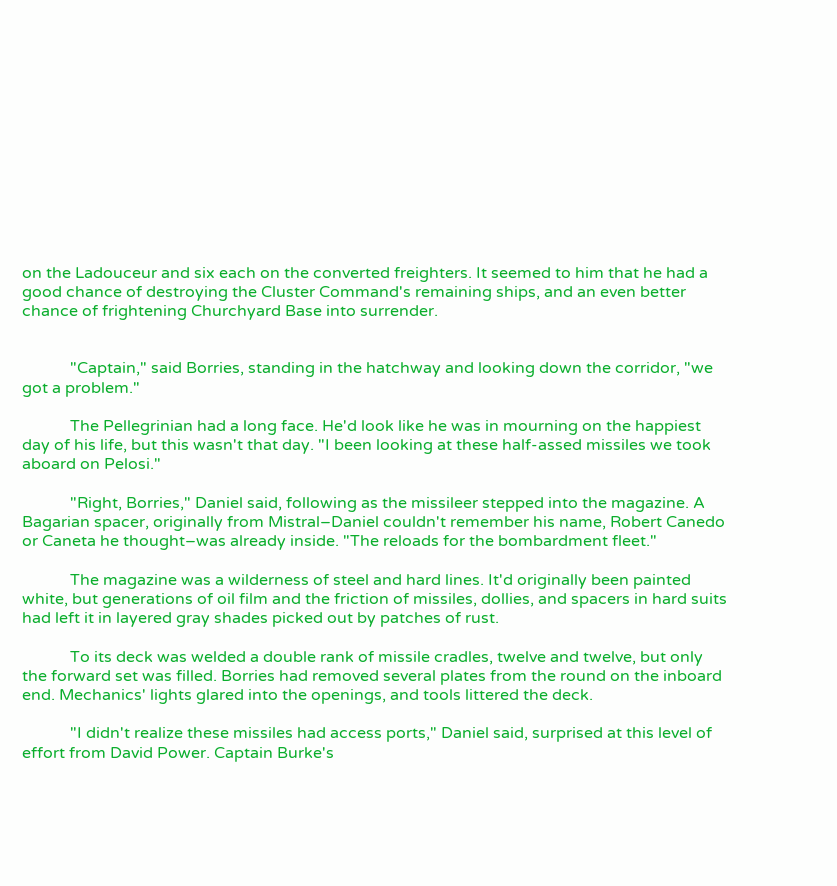on the Ladouceur and six each on the converted freighters. It seemed to him that he had a good chance of destroying the Cluster Command's remaining ships, and an even better chance of frightening Churchyard Base into surrender.


            "Captain," said Borries, standing in the hatchway and looking down the corridor, "we got a problem."

            The Pellegrinian had a long face. He'd look like he was in mourning on the happiest day of his life, but this wasn't that day. "I been looking at these half-assed missiles we took aboard on Pelosi."

            "Right, Borries," Daniel said, following as the missileer stepped into the magazine. A Bagarian spacer, originally from Mistral–Daniel couldn't remember his name, Robert Canedo or Caneta he thought–was already inside. "The reloads for the bombardment fleet."

            The magazine was a wilderness of steel and hard lines. It'd originally been painted white, but generations of oil film and the friction of missiles, dollies, and spacers in hard suits had left it in layered gray shades picked out by patches of rust.

            To its deck was welded a double rank of missile cradles, twelve and twelve, but only the forward set was filled. Borries had removed several plates from the round on the inboard end. Mechanics' lights glared into the openings, and tools littered the deck.

            "I didn't realize these missiles had access ports," Daniel said, surprised at this level of effort from David Power. Captain Burke's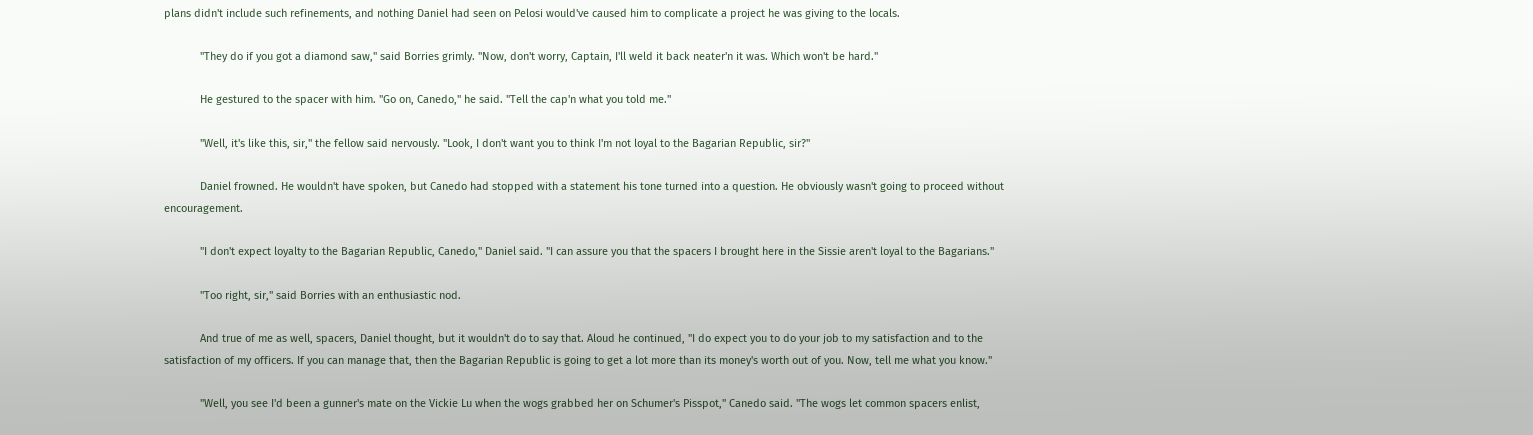plans didn't include such refinements, and nothing Daniel had seen on Pelosi would've caused him to complicate a project he was giving to the locals.

            "They do if you got a diamond saw," said Borries grimly. "Now, don't worry, Captain, I'll weld it back neater'n it was. Which won't be hard."

            He gestured to the spacer with him. "Go on, Canedo," he said. "Tell the cap'n what you told me."

            "Well, it's like this, sir," the fellow said nervously. "Look, I don't want you to think I'm not loyal to the Bagarian Republic, sir?"

            Daniel frowned. He wouldn't have spoken, but Canedo had stopped with a statement his tone turned into a question. He obviously wasn't going to proceed without encouragement.

            "I don't expect loyalty to the Bagarian Republic, Canedo," Daniel said. "I can assure you that the spacers I brought here in the Sissie aren't loyal to the Bagarians."

            "Too right, sir," said Borries with an enthusiastic nod.

            And true of me as well, spacers, Daniel thought, but it wouldn't do to say that. Aloud he continued, "I do expect you to do your job to my satisfaction and to the satisfaction of my officers. If you can manage that, then the Bagarian Republic is going to get a lot more than its money's worth out of you. Now, tell me what you know."

            "Well, you see I'd been a gunner's mate on the Vickie Lu when the wogs grabbed her on Schumer's Pisspot," Canedo said. "The wogs let common spacers enlist,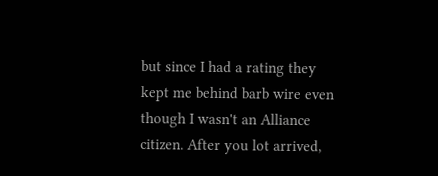but since I had a rating they kept me behind barb wire even though I wasn't an Alliance citizen. After you lot arrived,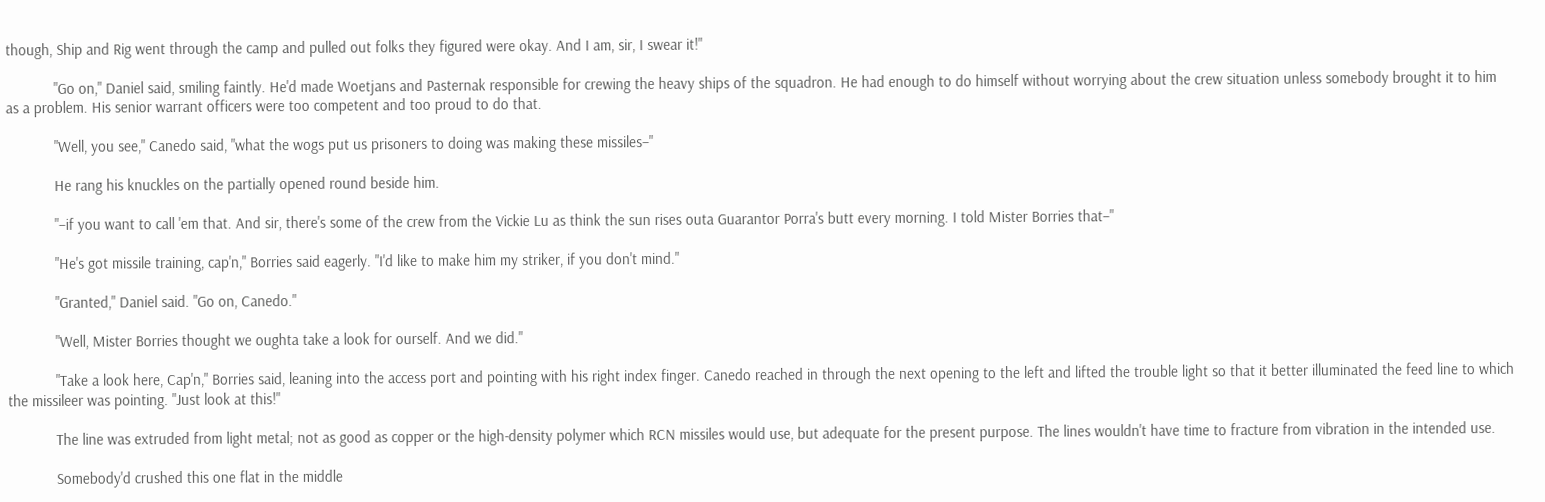though, Ship and Rig went through the camp and pulled out folks they figured were okay. And I am, sir, I swear it!"

            "Go on," Daniel said, smiling faintly. He'd made Woetjans and Pasternak responsible for crewing the heavy ships of the squadron. He had enough to do himself without worrying about the crew situation unless somebody brought it to him as a problem. His senior warrant officers were too competent and too proud to do that.

            "Well, you see," Canedo said, "what the wogs put us prisoners to doing was making these missiles–"

            He rang his knuckles on the partially opened round beside him.

            "–if you want to call 'em that. And sir, there's some of the crew from the Vickie Lu as think the sun rises outa Guarantor Porra's butt every morning. I told Mister Borries that–"

            "He's got missile training, cap'n," Borries said eagerly. "I'd like to make him my striker, if you don't mind."

            "Granted," Daniel said. "Go on, Canedo."

            "Well, Mister Borries thought we oughta take a look for ourself. And we did."

            "Take a look here, Cap'n," Borries said, leaning into the access port and pointing with his right index finger. Canedo reached in through the next opening to the left and lifted the trouble light so that it better illuminated the feed line to which the missileer was pointing. "Just look at this!"

            The line was extruded from light metal; not as good as copper or the high-density polymer which RCN missiles would use, but adequate for the present purpose. The lines wouldn't have time to fracture from vibration in the intended use.

            Somebody'd crushed this one flat in the middle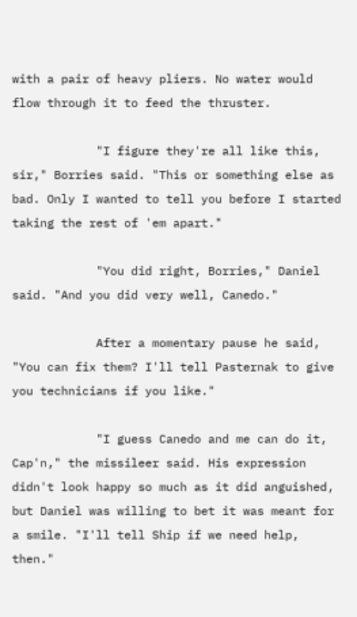with a pair of heavy pliers. No water would flow through it to feed the thruster.

            "I figure they're all like this, sir," Borries said. "This or something else as bad. Only I wanted to tell you before I started taking the rest of 'em apart."

            "You did right, Borries," Daniel said. "And you did very well, Canedo."

            After a momentary pause he said, "You can fix them? I'll tell Pasternak to give you technicians if you like."

            "I guess Canedo and me can do it, Cap'n," the missileer said. His expression didn't look happy so much as it did anguished, but Daniel was willing to bet it was meant for a smile. "I'll tell Ship if we need help, then."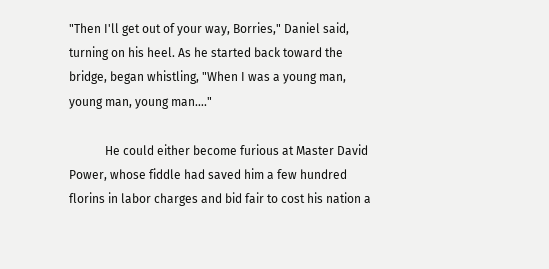"Then I'll get out of your way, Borries," Daniel said, turning on his heel. As he started back toward the bridge, began whistling, "When I was a young man, young man, young man…."

            He could either become furious at Master David Power, whose fiddle had saved him a few hundred florins in labor charges and bid fair to cost his nation a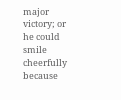major victory; or he could smile cheerfully because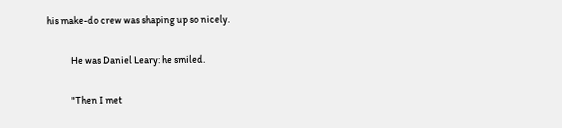his make-do crew was shaping up so nicely.

            He was Daniel Leary: he smiled.

            "Then I met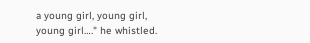a young girl, young girl, young girl…." he whistled.